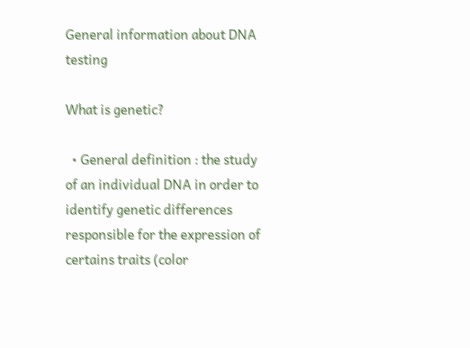General information about DNA testing

What is genetic?

  • General definition : the study of an individual DNA in order to identify genetic differences responsible for the expression of certains traits (color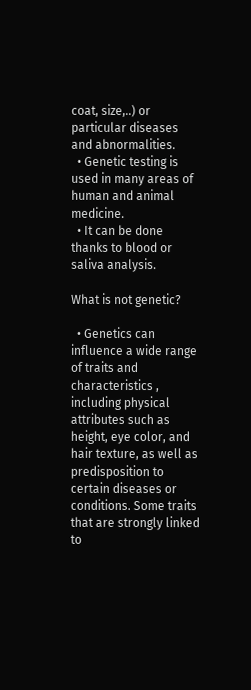coat, size,..) or particular diseases and abnormalities.
  • Genetic testing is used in many areas of human and animal medicine.
  • It can be done thanks to blood or saliva analysis.

What is not genetic?

  • Genetics can influence a wide range of traits and characteristics , including physical attributes such as height, eye color, and hair texture, as well as predisposition to certain diseases or conditions. Some traits that are strongly linked to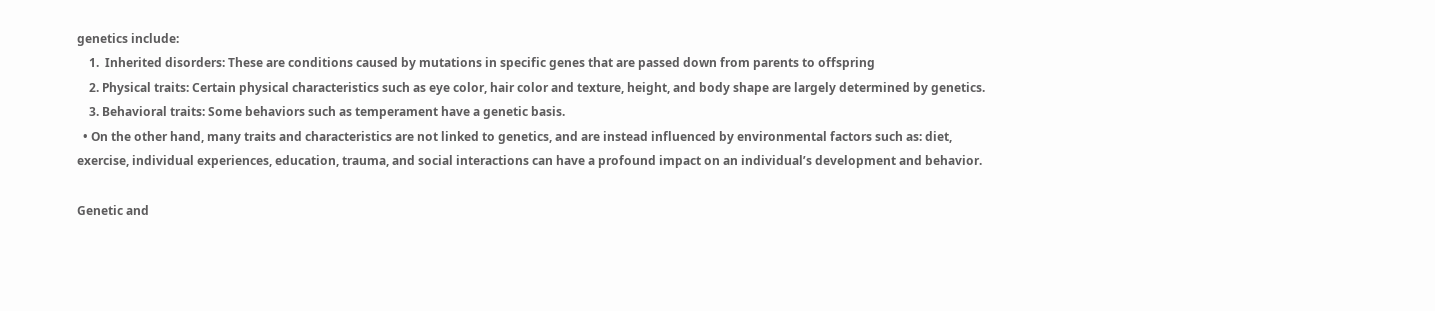genetics include:
    1.  Inherited disorders: These are conditions caused by mutations in specific genes that are passed down from parents to offspring
    2. Physical traits: Certain physical characteristics such as eye color, hair color and texture, height, and body shape are largely determined by genetics.
    3. Behavioral traits: Some behaviors such as temperament have a genetic basis.
  • On the other hand, many traits and characteristics are not linked to genetics, and are instead influenced by environmental factors such as: diet, exercise, individual experiences, education, trauma, and social interactions can have a profound impact on an individual’s development and behavior.

Genetic and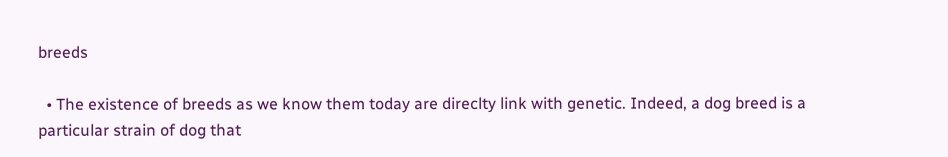breeds

  • The existence of breeds as we know them today are direclty link with genetic. Indeed, a dog breed is a particular strain of dog that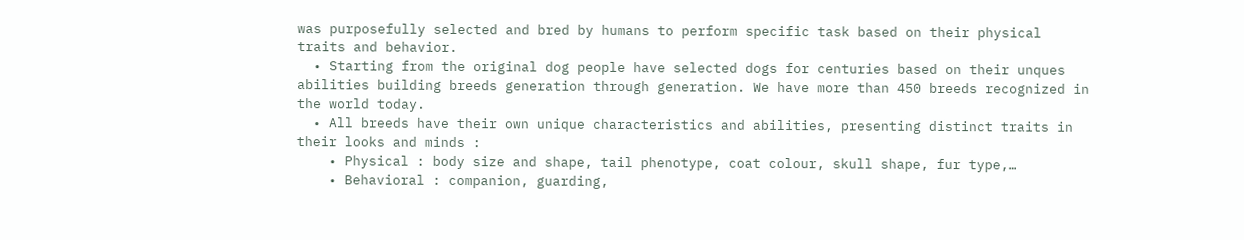was purposefully selected and bred by humans to perform specific task based on their physical traits and behavior.
  • Starting from the original dog people have selected dogs for centuries based on their unques abilities building breeds generation through generation. We have more than 450 breeds recognized in the world today.
  • All breeds have their own unique characteristics and abilities, presenting distinct traits in their looks and minds :
    • Physical : body size and shape, tail phenotype, coat colour, skull shape, fur type,…
    • Behavioral : companion, guarding,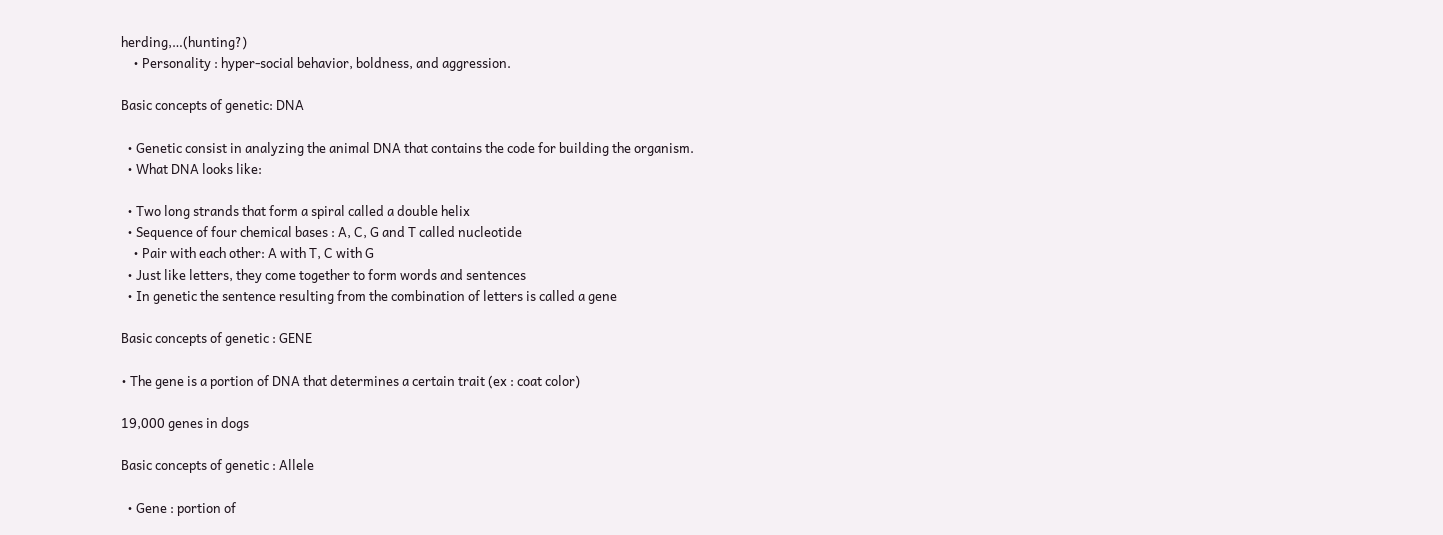herding,…(hunting?)
    • Personality : hyper-social behavior, boldness, and aggression.

Basic concepts of genetic: DNA

  • Genetic consist in analyzing the animal DNA that contains the code for building the organism.
  • What DNA looks like:

  • Two long strands that form a spiral called a double helix
  • Sequence of four chemical bases : A, C, G and T called nucleotide
    • Pair with each other: A with T, C with G
  • Just like letters, they come together to form words and sentences
  • In genetic the sentence resulting from the combination of letters is called a gene

Basic concepts of genetic : GENE

• The gene is a portion of DNA that determines a certain trait (ex : coat color)

19,000 genes in dogs

Basic concepts of genetic : Allele

  • Gene : portion of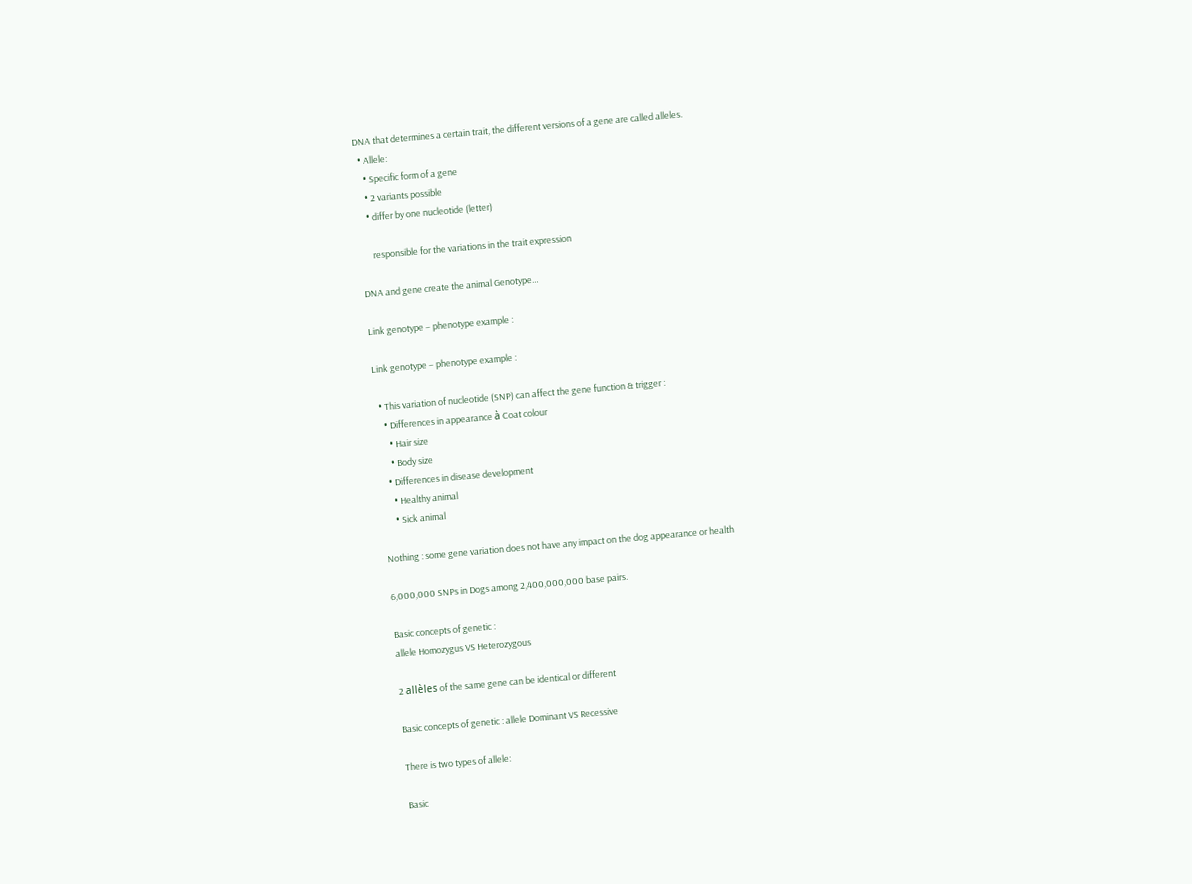DNA that determines a certain trait, the different versions of a gene are called alleles.
  • Allele:
    • Specific form of a gene
    • 2 variants possible
    • differ by one nucleotide (letter)

      responsible for the variations in the trait expression

DNA and gene create the animal Genotype…

Link genotype – phenotype example :

Link genotype – phenotype example :

  • This variation of nucleotide (SNP) can affect the gene function & trigger :
    • Differences in appearance à Coat colour
      • Hair size
      • Body size
    • Differences in disease development
      • Healthy animal
      • Sick animal

Nothing : some gene variation does not have any impact on the dog appearance or health

6,000,000 SNPs in Dogs among 2,400,000,000 base pairs.

Basic concepts of genetic :
allele Homozygus VS Heterozygous

2 allèles of the same gene can be identical or different

Basic concepts of genetic : allele Dominant VS Recessive

There is two types of allele:

Basic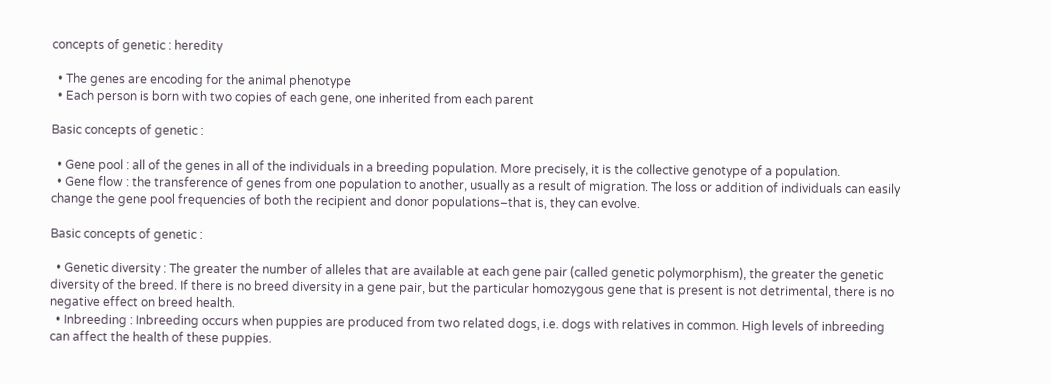concepts of genetic : heredity

  • The genes are encoding for the animal phenotype
  • Each person is born with two copies of each gene, one inherited from each parent

Basic concepts of genetic :

  • Gene pool : all of the genes in all of the individuals in a breeding population. More precisely, it is the collective genotype of a population.
  • Gene flow : the transference of genes from one population to another, usually as a result of migration. The loss or addition of individuals can easily change the gene pool frequencies of both the recipient and donor populations–that is, they can evolve.

Basic concepts of genetic :

  • Genetic diversity : The greater the number of alleles that are available at each gene pair (called genetic polymorphism), the greater the genetic diversity of the breed. If there is no breed diversity in a gene pair, but the particular homozygous gene that is present is not detrimental, there is no negative effect on breed health.
  • Inbreeding : Inbreeding occurs when puppies are produced from two related dogs, i.e. dogs with relatives in common. High levels of inbreeding can affect the health of these puppies.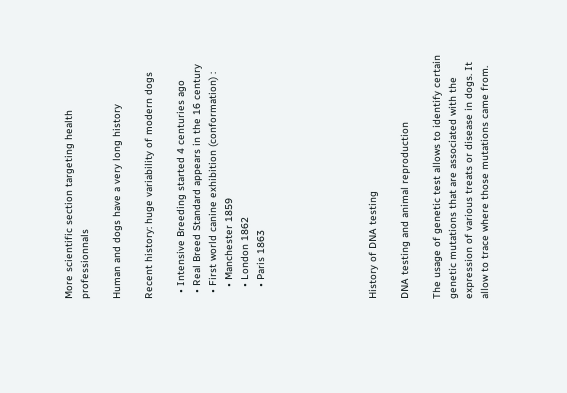More scientific section targeting health professionnals

Human and dogs have a very long history

Recent history: huge variability of modern dogs

  • Intensive Breeding started 4 centuries ago
  • Real Breed Standard appears in the 16 century
  • First world canine exhibition (conformation) :
    • Manchester 1859
    • London 1862
    • Paris 1863






History of DNA testing

DNA testing and animal reproduction

The usage of genetic test allows to identify certain genetic mutations that are associated with the expression of various treats or disease in dogs. It allow to trace where those mutations came from.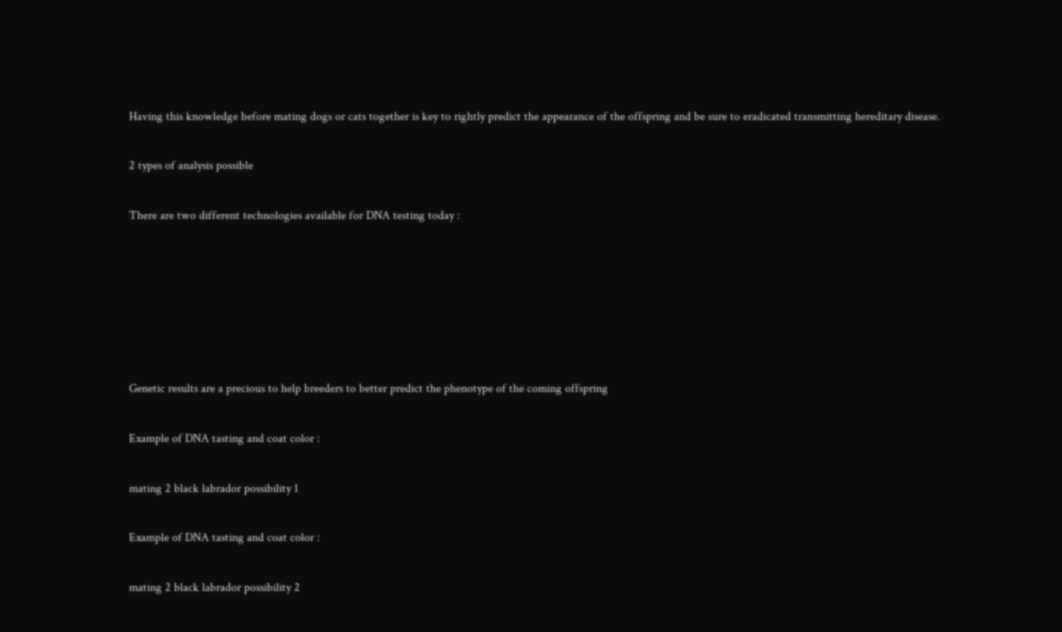Having this knowledge before mating dogs or cats together is key to rightly predict the appearance of the offspring and be sure to eradicated transmitting hereditary disease.

2 types of analysis possible

There are two different technologies available for DNA testing today :






Genetic results are a precious to help breeders to better predict the phenotype of the coming offspring

Example of DNA tasting and coat color :

mating 2 black labrador possibility 1

Example of DNA tasting and coat color :

mating 2 black labrador possibility 2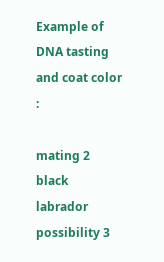Example of DNA tasting and coat color :

mating 2 black labrador possibility 3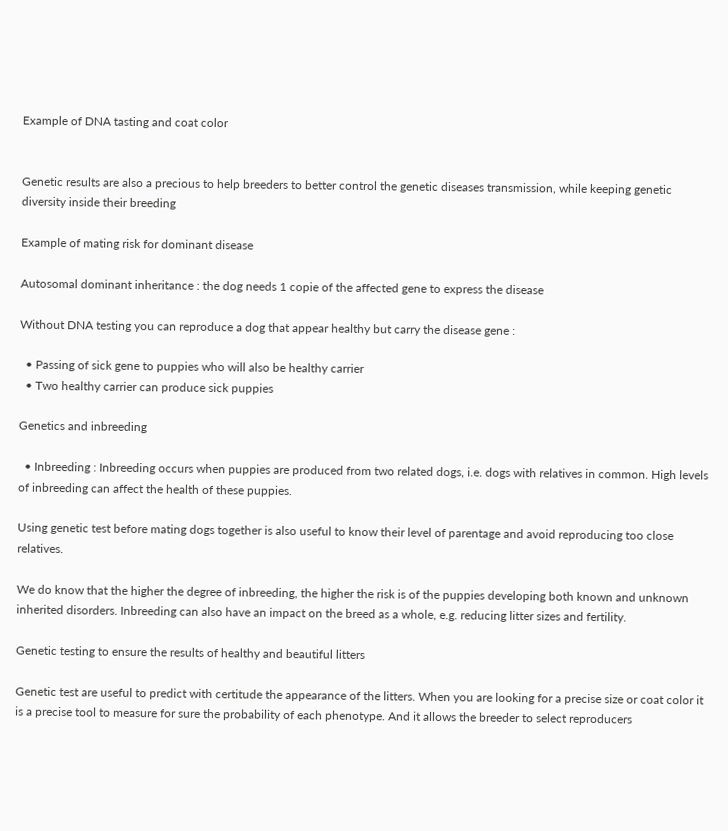Example of DNA tasting and coat color


Genetic results are also a precious to help breeders to better control the genetic diseases transmission, while keeping genetic diversity inside their breeding

Example of mating risk for dominant disease

Autosomal dominant inheritance : the dog needs 1 copie of the affected gene to express the disease

Without DNA testing you can reproduce a dog that appear healthy but carry the disease gene :

  • Passing of sick gene to puppies who will also be healthy carrier
  • Two healthy carrier can produce sick puppies

Genetics and inbreeding

  • Inbreeding : Inbreeding occurs when puppies are produced from two related dogs, i.e. dogs with relatives in common. High levels of inbreeding can affect the health of these puppies.

Using genetic test before mating dogs together is also useful to know their level of parentage and avoid reproducing too close relatives.

We do know that the higher the degree of inbreeding, the higher the risk is of the puppies developing both known and unknown inherited disorders. Inbreeding can also have an impact on the breed as a whole, e.g. reducing litter sizes and fertility.

Genetic testing to ensure the results of healthy and beautiful litters

Genetic test are useful to predict with certitude the appearance of the litters. When you are looking for a precise size or coat color it is a precise tool to measure for sure the probability of each phenotype. And it allows the breeder to select reproducers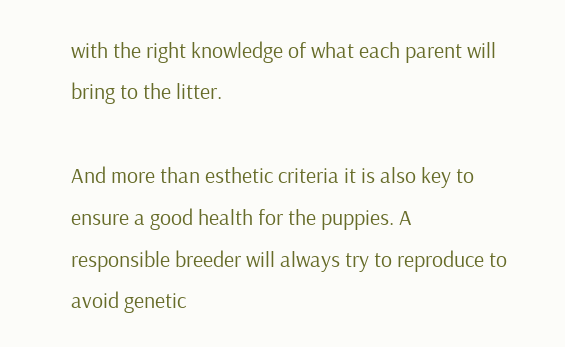with the right knowledge of what each parent will bring to the litter.

And more than esthetic criteria it is also key to ensure a good health for the puppies. A responsible breeder will always try to reproduce to avoid genetic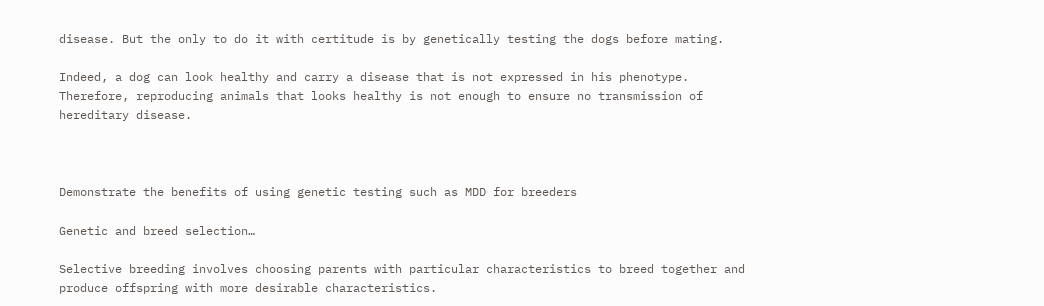disease. But the only to do it with certitude is by genetically testing the dogs before mating.

Indeed, a dog can look healthy and carry a disease that is not expressed in his phenotype. Therefore, reproducing animals that looks healthy is not enough to ensure no transmission of hereditary disease.



Demonstrate the benefits of using genetic testing such as MDD for breeders

Genetic and breed selection…

Selective breeding involves choosing parents with particular characteristics to breed together and produce offspring with more desirable characteristics.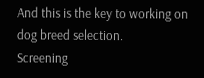And this is the key to working on dog breed selection.
Screening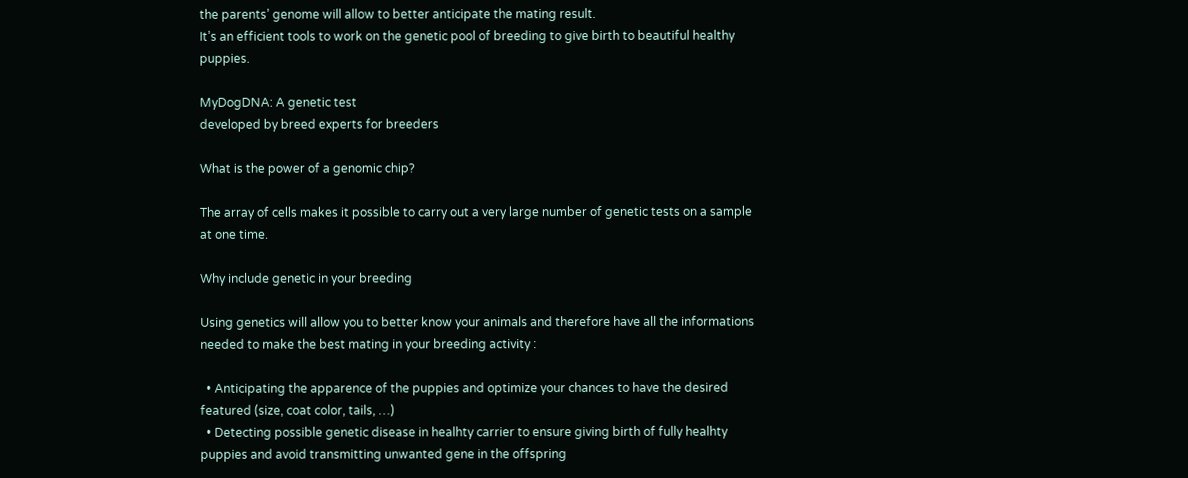the parents’ genome will allow to better anticipate the mating result.
It’s an efficient tools to work on the genetic pool of breeding to give birth to beautiful healthy puppies.

MyDogDNA: A genetic test
developed by breed experts for breeders

What is the power of a genomic chip?

The array of cells makes it possible to carry out a very large number of genetic tests on a sample at one time.

Why include genetic in your breeding

Using genetics will allow you to better know your animals and therefore have all the informations needed to make the best mating in your breeding activity :

  • Anticipating the apparence of the puppies and optimize your chances to have the desired featured (size, coat color, tails, …)
  • Detecting possible genetic disease in healhty carrier to ensure giving birth of fully healhty puppies and avoid transmitting unwanted gene in the offspring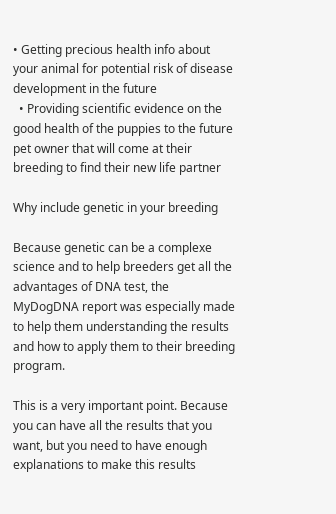• Getting precious health info about your animal for potential risk of disease development in the future
  • Providing scientific evidence on the good health of the puppies to the future pet owner that will come at their breeding to find their new life partner

Why include genetic in your breeding

Because genetic can be a complexe science and to help breeders get all the advantages of DNA test, the MyDogDNA report was especially made to help them understanding the results and how to apply them to their breeding program.

This is a very important point. Because you can have all the results that you want, but you need to have enough explanations to make this results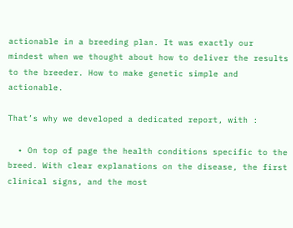actionable in a breeding plan. It was exactly our mindest when we thought about how to deliver the results to the breeder. How to make genetic simple and actionable.

That’s why we developed a dedicated report, with :

  • On top of page the health conditions specific to the breed. With clear explanations on the disease, the first clinical signs, and the most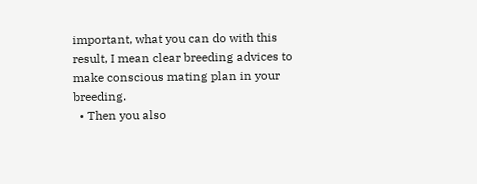important, what you can do with this result, I mean clear breeding advices to make conscious mating plan in your breeding.
  • Then you also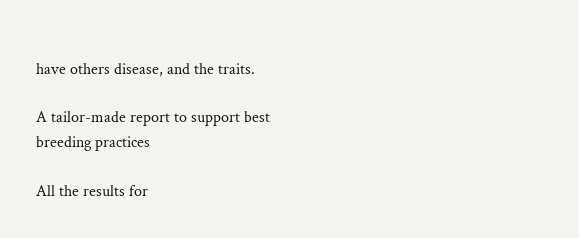have others disease, and the traits.

A tailor-made report to support best breeding practices

All the results for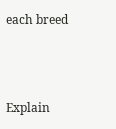each breed



Explain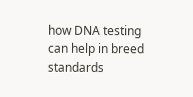how DNA testing can help in breed standards